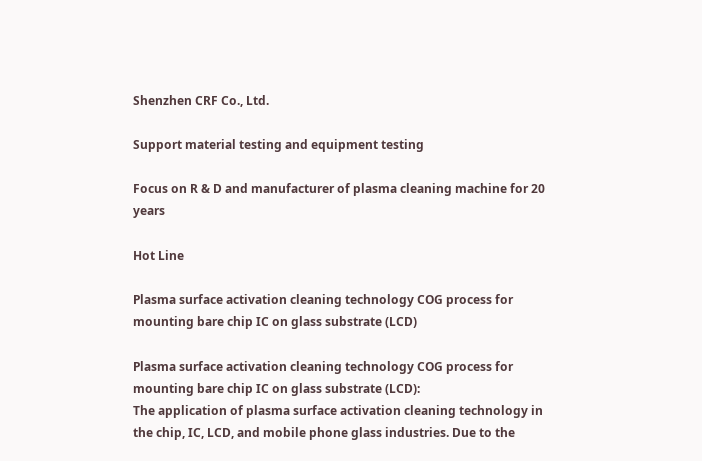Shenzhen CRF Co., Ltd.

Support material testing and equipment testing

Focus on R & D and manufacturer of plasma cleaning machine for 20 years

Hot Line

Plasma surface activation cleaning technology COG process for mounting bare chip IC on glass substrate (LCD)

Plasma surface activation cleaning technology COG process for mounting bare chip IC on glass substrate (LCD):
The application of plasma surface activation cleaning technology in the chip, IC, LCD, and mobile phone glass industries. Due to the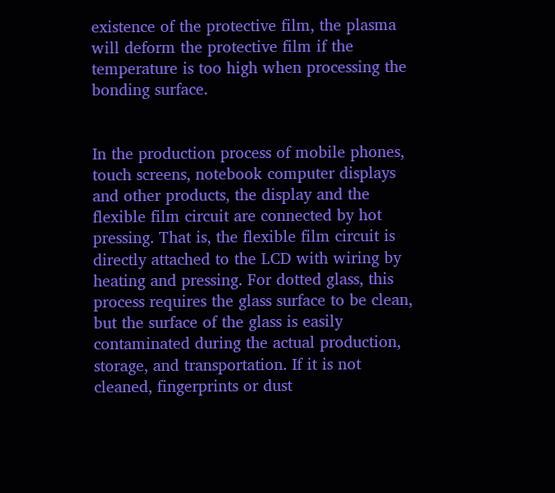existence of the protective film, the plasma will deform the protective film if the temperature is too high when processing the bonding surface.


In the production process of mobile phones, touch screens, notebook computer displays and other products, the display and the flexible film circuit are connected by hot pressing. That is, the flexible film circuit is directly attached to the LCD with wiring by heating and pressing. For dotted glass, this process requires the glass surface to be clean, but the surface of the glass is easily contaminated during the actual production, storage, and transportation. If it is not cleaned, fingerprints or dust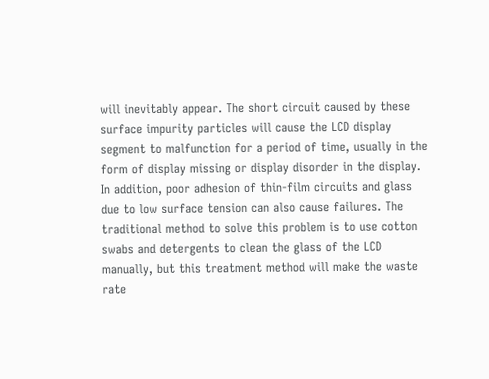will inevitably appear. The short circuit caused by these surface impurity particles will cause the LCD display segment to malfunction for a period of time, usually in the form of display missing or display disorder in the display. In addition, poor adhesion of thin-film circuits and glass due to low surface tension can also cause failures. The traditional method to solve this problem is to use cotton swabs and detergents to clean the glass of the LCD manually, but this treatment method will make the waste rate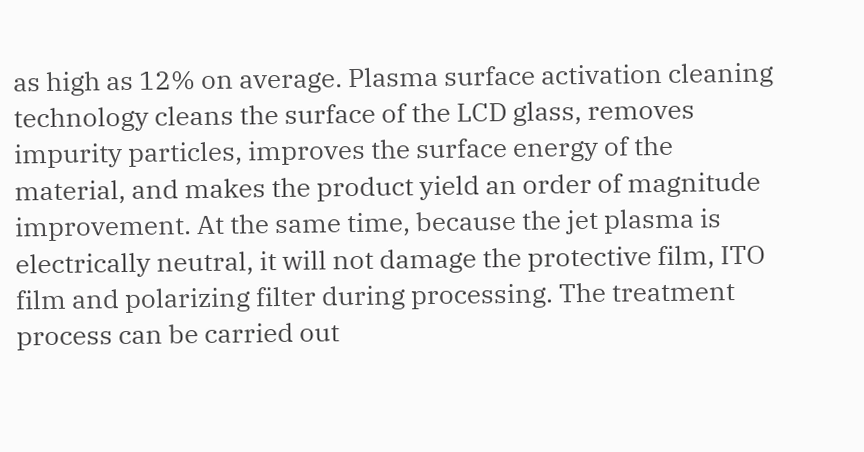as high as 12% on average. Plasma surface activation cleaning technology cleans the surface of the LCD glass, removes impurity particles, improves the surface energy of the material, and makes the product yield an order of magnitude improvement. At the same time, because the jet plasma is electrically neutral, it will not damage the protective film, ITO film and polarizing filter during processing. The treatment process can be carried out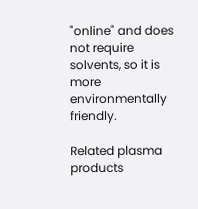"online" and does not require solvents, so it is more environmentally friendly.

Related plasma products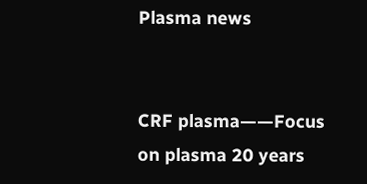Plasma news


CRF plasma——Focus on plasma 20 years